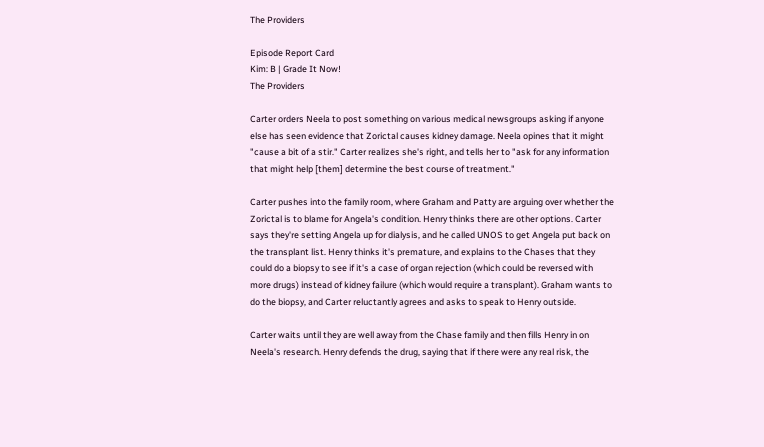The Providers

Episode Report Card
Kim: B | Grade It Now!
The Providers

Carter orders Neela to post something on various medical newsgroups asking if anyone else has seen evidence that Zorictal causes kidney damage. Neela opines that it might "cause a bit of a stir." Carter realizes she's right, and tells her to "ask for any information that might help [them] determine the best course of treatment."

Carter pushes into the family room, where Graham and Patty are arguing over whether the Zorictal is to blame for Angela's condition. Henry thinks there are other options. Carter says they're setting Angela up for dialysis, and he called UNOS to get Angela put back on the transplant list. Henry thinks it's premature, and explains to the Chases that they could do a biopsy to see if it's a case of organ rejection (which could be reversed with more drugs) instead of kidney failure (which would require a transplant). Graham wants to do the biopsy, and Carter reluctantly agrees and asks to speak to Henry outside.

Carter waits until they are well away from the Chase family and then fills Henry in on Neela's research. Henry defends the drug, saying that if there were any real risk, the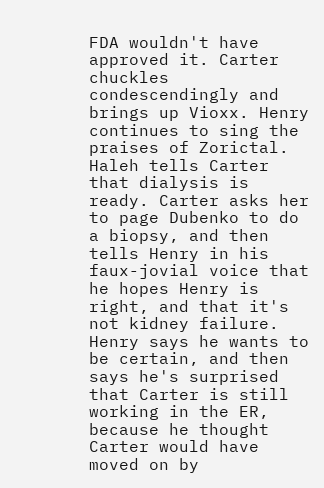FDA wouldn't have approved it. Carter chuckles condescendingly and brings up Vioxx. Henry continues to sing the praises of Zorictal. Haleh tells Carter that dialysis is ready. Carter asks her to page Dubenko to do a biopsy, and then tells Henry in his faux-jovial voice that he hopes Henry is right, and that it's not kidney failure. Henry says he wants to be certain, and then says he's surprised that Carter is still working in the ER, because he thought Carter would have moved on by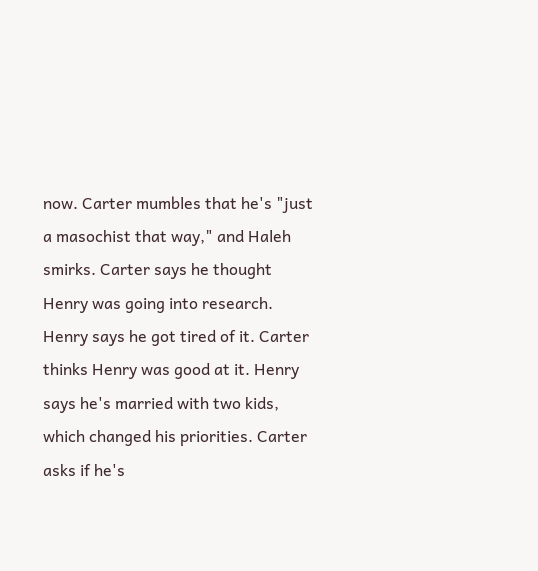now. Carter mumbles that he's "just a masochist that way," and Haleh smirks. Carter says he thought Henry was going into research. Henry says he got tired of it. Carter thinks Henry was good at it. Henry says he's married with two kids, which changed his priorities. Carter asks if he's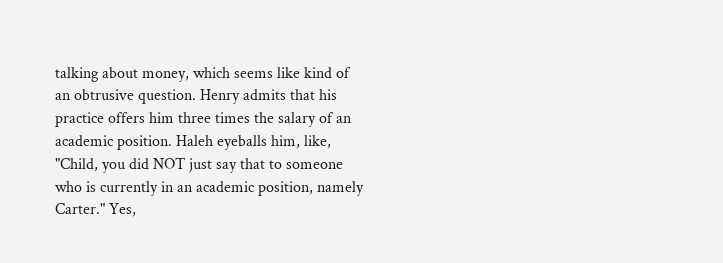talking about money, which seems like kind of an obtrusive question. Henry admits that his practice offers him three times the salary of an academic position. Haleh eyeballs him, like, "Child, you did NOT just say that to someone who is currently in an academic position, namely Carter." Yes,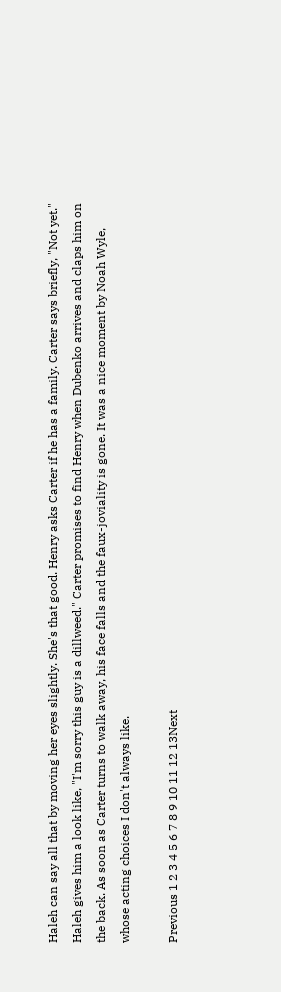Haleh can say all that by moving her eyes slightly. She's that good. Henry asks Carter if he has a family. Carter says briefly, "Not yet." Haleh gives him a look like, "I'm sorry this guy is a dillweed." Carter promises to find Henry when Dubenko arrives and claps him on the back. As soon as Carter turns to walk away, his face falls and the faux-joviality is gone. It was a nice moment by Noah Wyle, whose acting choices I don't always like.

Previous 1 2 3 4 5 6 7 8 9 10 11 12 13Next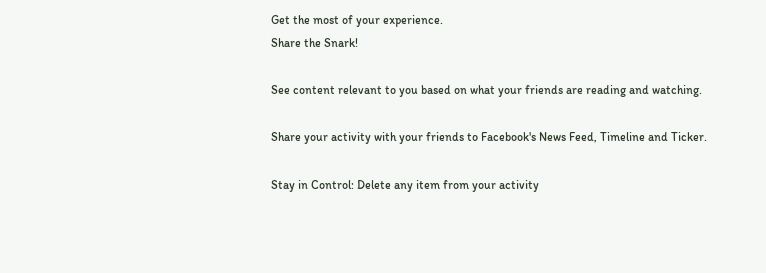Get the most of your experience.
Share the Snark!

See content relevant to you based on what your friends are reading and watching.

Share your activity with your friends to Facebook's News Feed, Timeline and Ticker.

Stay in Control: Delete any item from your activity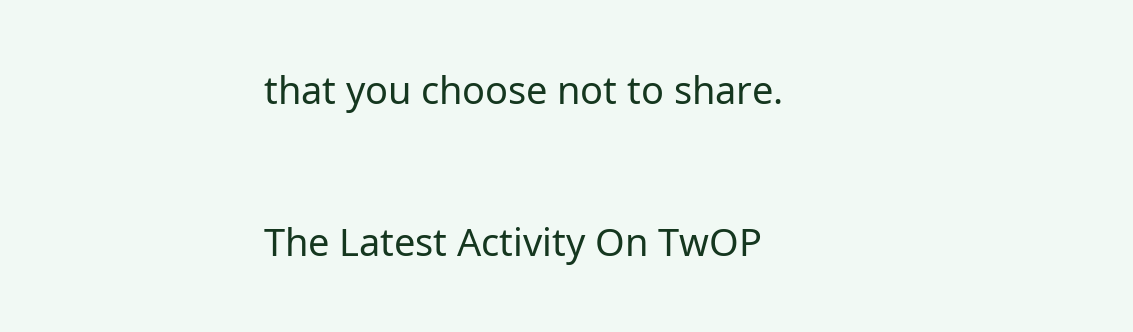that you choose not to share.

The Latest Activity On TwOP